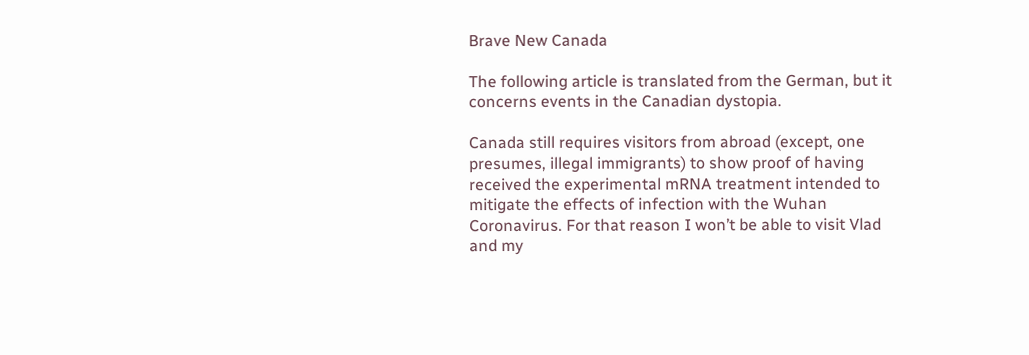Brave New Canada

The following article is translated from the German, but it concerns events in the Canadian dystopia.

Canada still requires visitors from abroad (except, one presumes, illegal immigrants) to show proof of having received the experimental mRNA treatment intended to mitigate the effects of infection with the Wuhan Coronavirus. For that reason I won’t be able to visit Vlad and my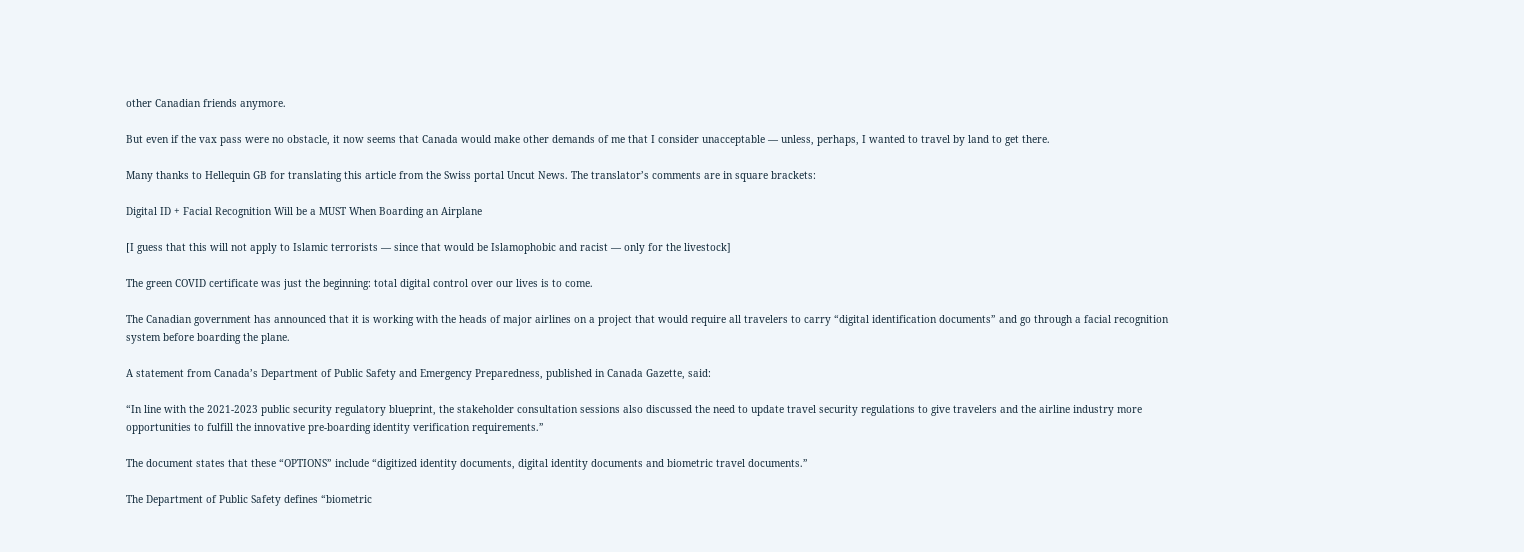other Canadian friends anymore.

But even if the vax pass were no obstacle, it now seems that Canada would make other demands of me that I consider unacceptable — unless, perhaps, I wanted to travel by land to get there.

Many thanks to Hellequin GB for translating this article from the Swiss portal Uncut News. The translator’s comments are in square brackets:

Digital ID + Facial Recognition Will be a MUST When Boarding an Airplane

[I guess that this will not apply to Islamic terrorists — since that would be Islamophobic and racist — only for the livestock]

The green COVID certificate was just the beginning: total digital control over our lives is to come.

The Canadian government has announced that it is working with the heads of major airlines on a project that would require all travelers to carry “digital identification documents” and go through a facial recognition system before boarding the plane.

A statement from Canada’s Department of Public Safety and Emergency Preparedness, published in Canada Gazette, said:

“In line with the 2021-2023 public security regulatory blueprint, the stakeholder consultation sessions also discussed the need to update travel security regulations to give travelers and the airline industry more opportunities to fulfill the innovative pre-boarding identity verification requirements.”

The document states that these “OPTIONS” include “digitized identity documents, digital identity documents and biometric travel documents.”

The Department of Public Safety defines “biometric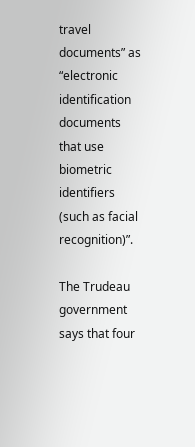travel documents” as “electronic identification documents that use biometric identifiers (such as facial recognition)”.

The Trudeau government says that four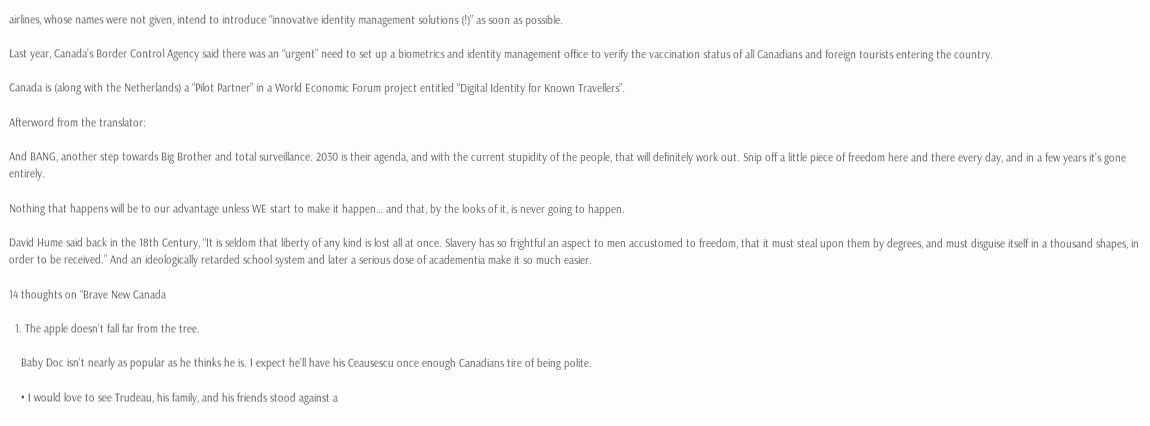airlines, whose names were not given, intend to introduce “innovative identity management solutions (!)” as soon as possible.

Last year, Canada’s Border Control Agency said there was an “urgent” need to set up a biometrics and identity management office to verify the vaccination status of all Canadians and foreign tourists entering the country.

Canada is (along with the Netherlands) a “Pilot Partner” in a World Economic Forum project entitled “Digital Identity for Known Travellers”.

Afterword from the translator:

And BANG, another step towards Big Brother and total surveillance. 2030 is their agenda, and with the current stupidity of the people, that will definitely work out. Snip off a little piece of freedom here and there every day, and in a few years it’s gone entirely.

Nothing that happens will be to our advantage unless WE start to make it happen… and that, by the looks of it, is never going to happen.

David Hume said back in the 18th Century, “It is seldom that liberty of any kind is lost all at once. Slavery has so frightful an aspect to men accustomed to freedom, that it must steal upon them by degrees, and must disguise itself in a thousand shapes, in order to be received.” And an ideologically retarded school system and later a serious dose of academentia make it so much easier.

14 thoughts on “Brave New Canada

  1. The apple doesn’t fall far from the tree.

    Baby Doc isn’t nearly as popular as he thinks he is. I expect he’ll have his Ceausescu once enough Canadians tire of being polite.

    • I would love to see Trudeau, his family, and his friends stood against a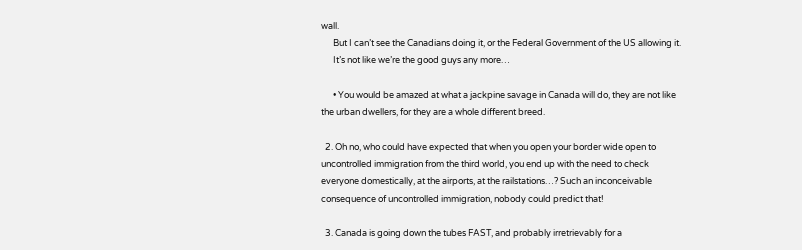wall.
      But I can’t see the Canadians doing it, or the Federal Government of the US allowing it.
      It’s not like we’re the good guys any more…

      • You would be amazed at what a jackpine savage in Canada will do, they are not like the urban dwellers, for they are a whole different breed.

  2. Oh no, who could have expected that when you open your border wide open to uncontrolled immigration from the third world, you end up with the need to check everyone domestically, at the airports, at the railstations…? Such an inconceivable consequence of uncontrolled immigration, nobody could predict that!

  3. Canada is going down the tubes FAST, and probably irretrievably for a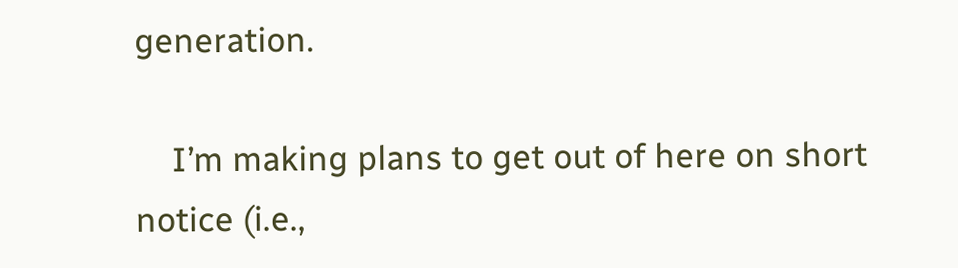generation.

    I’m making plans to get out of here on short notice (i.e.,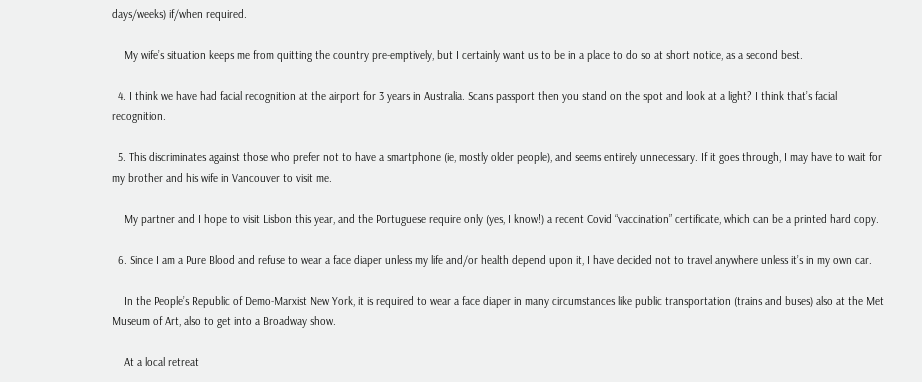days/weeks) if/when required.

    My wife’s situation keeps me from quitting the country pre-emptively, but I certainly want us to be in a place to do so at short notice, as a second best.

  4. I think we have had facial recognition at the airport for 3 years in Australia. Scans passport then you stand on the spot and look at a light? I think that’s facial recognition.

  5. This discriminates against those who prefer not to have a smartphone (ie, mostly older people), and seems entirely unnecessary. If it goes through, I may have to wait for my brother and his wife in Vancouver to visit me.

    My partner and I hope to visit Lisbon this year, and the Portuguese require only (yes, I know!) a recent Covid “vaccination” certificate, which can be a printed hard copy.

  6. Since I am a Pure Blood and refuse to wear a face diaper unless my life and/or health depend upon it, I have decided not to travel anywhere unless it’s in my own car.

    In the People’s Republic of Demo-Marxist New York, it is required to wear a face diaper in many circumstances like public transportation (trains and buses) also at the Met Museum of Art, also to get into a Broadway show.

    At a local retreat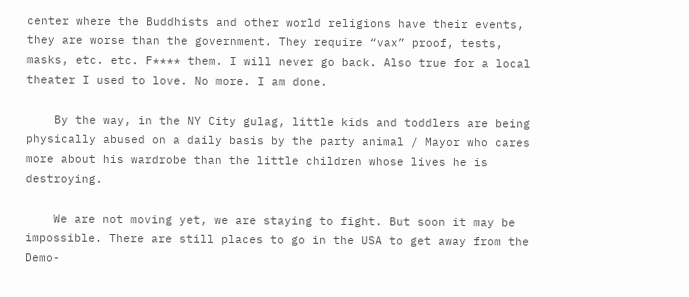center where the Buddhists and other world religions have their events, they are worse than the government. They require “vax” proof, tests, masks, etc. etc. F**** them. I will never go back. Also true for a local theater I used to love. No more. I am done.

    By the way, in the NY City gulag, little kids and toddlers are being physically abused on a daily basis by the party animal / Mayor who cares more about his wardrobe than the little children whose lives he is destroying.

    We are not moving yet, we are staying to fight. But soon it may be impossible. There are still places to go in the USA to get away from the Demo-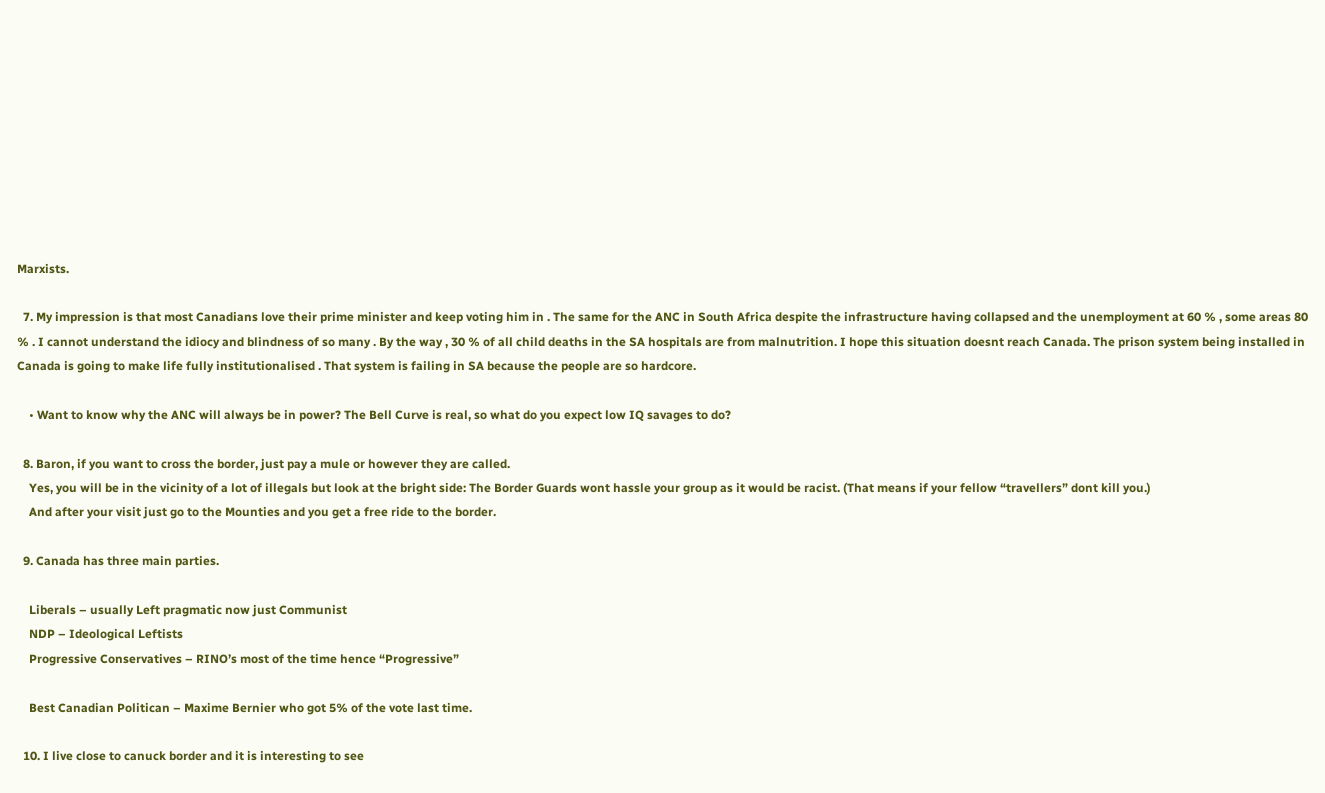Marxists.

  7. My impression is that most Canadians love their prime minister and keep voting him in . The same for the ANC in South Africa despite the infrastructure having collapsed and the unemployment at 60 % , some areas 80 % . I cannot understand the idiocy and blindness of so many . By the way , 30 % of all child deaths in the SA hospitals are from malnutrition. I hope this situation doesnt reach Canada. The prison system being installed in Canada is going to make life fully institutionalised . That system is failing in SA because the people are so hardcore.

    • Want to know why the ANC will always be in power? The Bell Curve is real, so what do you expect low IQ savages to do?

  8. Baron, if you want to cross the border, just pay a mule or however they are called.
    Yes, you will be in the vicinity of a lot of illegals but look at the bright side: The Border Guards wont hassle your group as it would be racist. (That means if your fellow “travellers” dont kill you.)
    And after your visit just go to the Mounties and you get a free ride to the border.

  9. Canada has three main parties.

    Liberals – usually Left pragmatic now just Communist
    NDP – Ideological Leftists
    Progressive Conservatives – RINO’s most of the time hence “Progressive”

    Best Canadian Politican – Maxime Bernier who got 5% of the vote last time.

  10. I live close to canuck border and it is interesting to see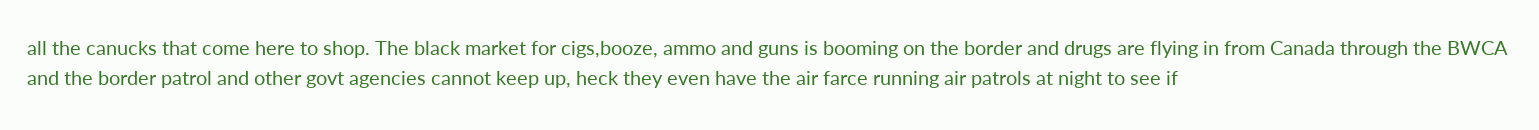all the canucks that come here to shop. The black market for cigs,booze, ammo and guns is booming on the border and drugs are flying in from Canada through the BWCA and the border patrol and other govt agencies cannot keep up, heck they even have the air farce running air patrols at night to see if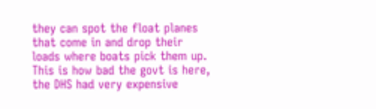they can spot the float planes that come in and drop their loads where boats pick them up. This is how bad the govt is here, the DHS had very expensive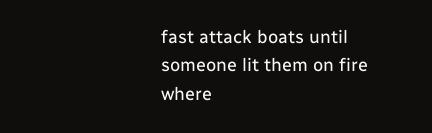fast attack boats until someone lit them on fire where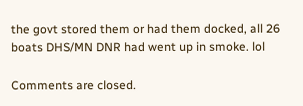the govt stored them or had them docked, all 26 boats DHS/MN DNR had went up in smoke. lol

Comments are closed.